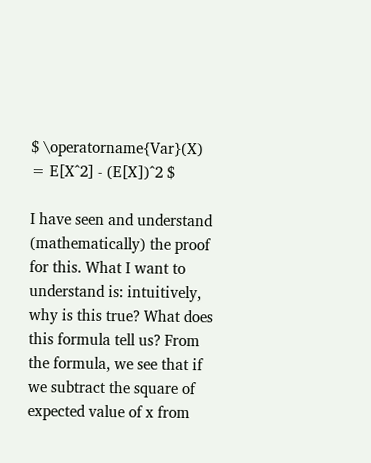$ \operatorname{Var}(X) = E[X^2] - (E[X])^2 $

I have seen and understand (mathematically) the proof for this. What I want to understand is: intuitively, why is this true? What does this formula tell us? From the formula, we see that if we subtract the square of expected value of x from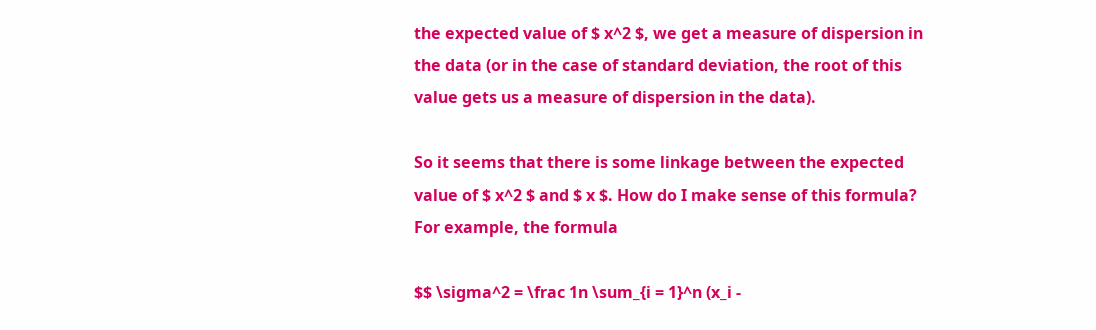the expected value of $ x^2 $, we get a measure of dispersion in the data (or in the case of standard deviation, the root of this value gets us a measure of dispersion in the data).

So it seems that there is some linkage between the expected value of $ x^2 $ and $ x $. How do I make sense of this formula? For example, the formula

$$ \sigma^2 = \frac 1n \sum_{i = 1}^n (x_i -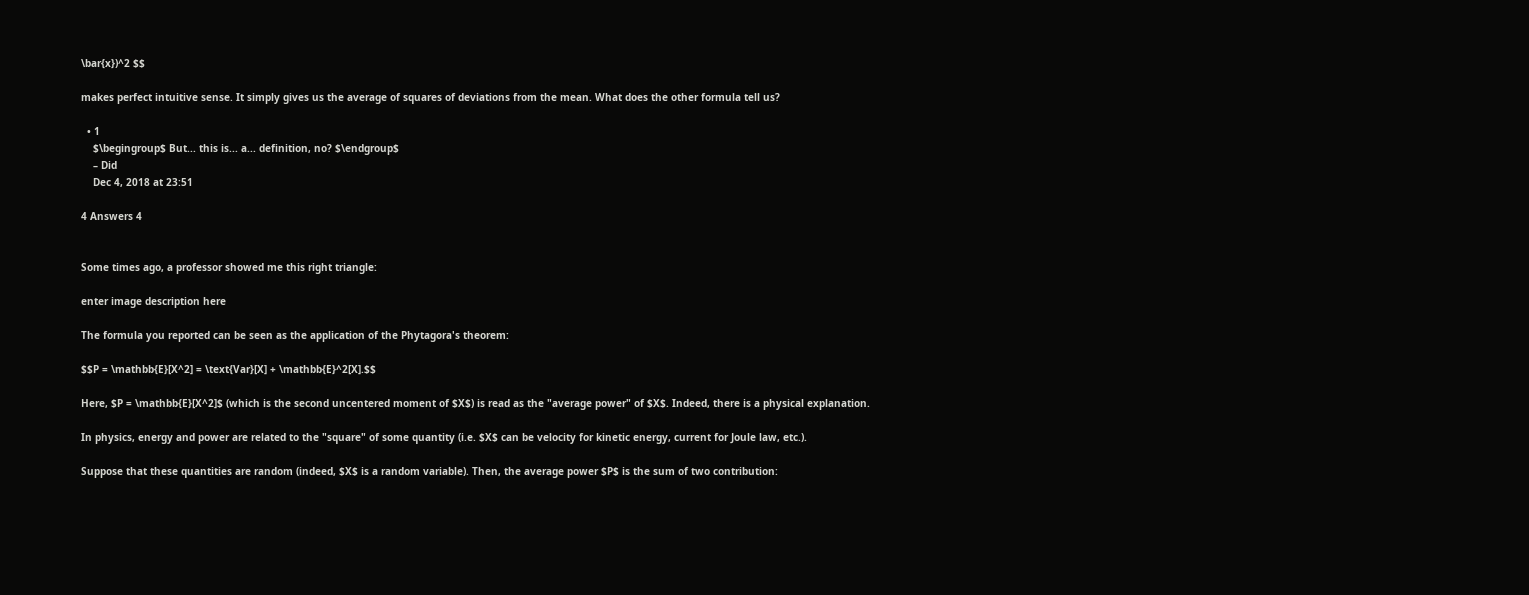\bar{x})^2 $$

makes perfect intuitive sense. It simply gives us the average of squares of deviations from the mean. What does the other formula tell us?

  • 1
    $\begingroup$ But... this is... a... definition, no? $\endgroup$
    – Did
    Dec 4, 2018 at 23:51

4 Answers 4


Some times ago, a professor showed me this right triangle:

enter image description here

The formula you reported can be seen as the application of the Phytagora's theorem:

$$P = \mathbb{E}[X^2] = \text{Var}[X] + \mathbb{E}^2[X].$$

Here, $P = \mathbb{E}[X^2]$ (which is the second uncentered moment of $X$) is read as the "average power" of $X$. Indeed, there is a physical explanation.

In physics, energy and power are related to the "square" of some quantity (i.e. $X$ can be velocity for kinetic energy, current for Joule law, etc.).

Suppose that these quantities are random (indeed, $X$ is a random variable). Then, the average power $P$ is the sum of two contribution: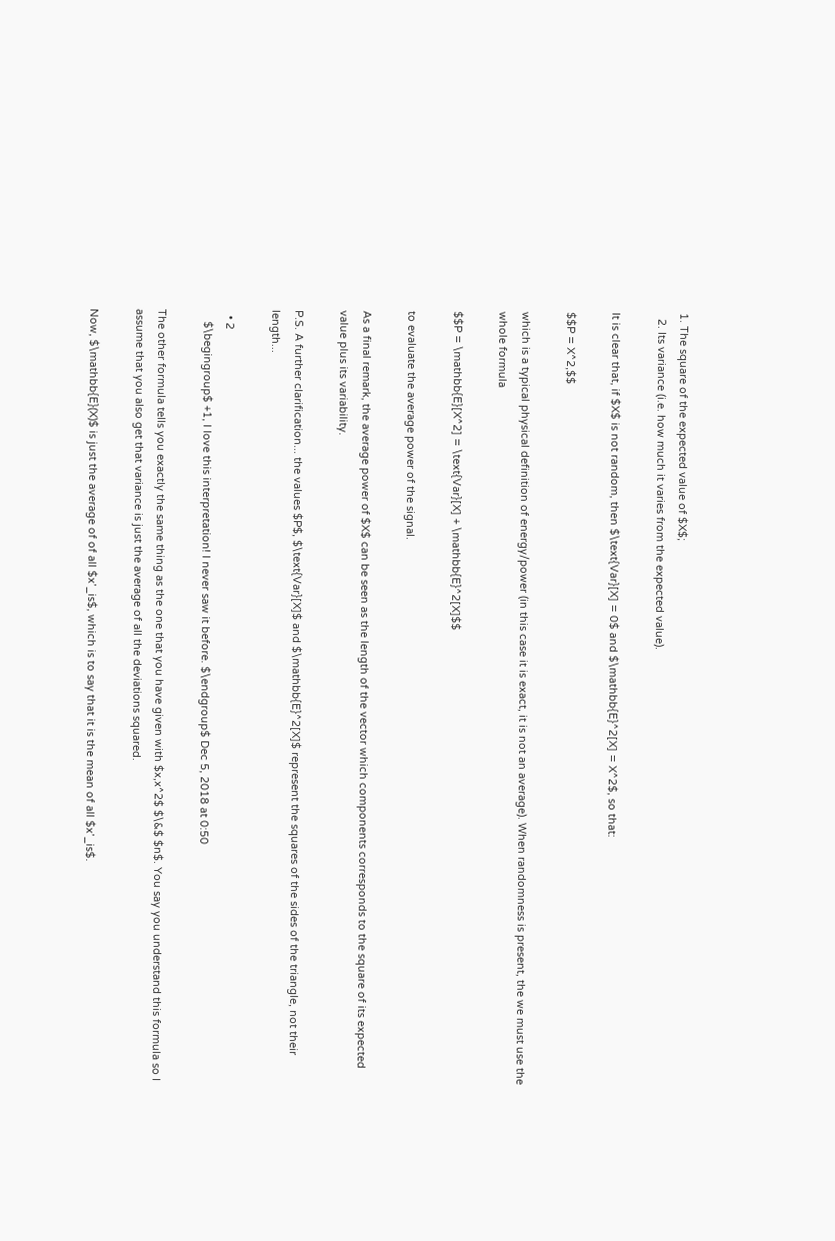1. The square of the expected value of $X$;
  2. Its variance (i.e. how much it varies from the expected value).

It is clear that, if $X$ is not random, then $\text{Var}[X] = 0$ and $\mathbb{E}^2[X] = X^2$, so that:

$$P = X^2,$$

which is a typical physical definition of energy/power (in this case it is exact, it is not an average). When randomness is present, the we must use the whole formula

$$P = \mathbb{E}[X^2] = \text{Var}[X] + \mathbb{E}^2[X]$$

to evaluate the average power of the signal.

As a final remark, the average power of $X$ can be seen as the length of the vector which components corresponds to the square of its expected value plus its variability.

P.S. A further clarification... the values $P$, $\text{Var}[X]$ and $\mathbb{E}^2[X]$ represent the squares of the sides of the triangle, not their length...

  • 2
    $\begingroup$ +1, I love this interpretation! I never saw it before. $\endgroup$ Dec 5, 2018 at 0:50

The other formula tells you exactly the same thing as the one that you have given with $x,x^2$ $\&$ $n$. You say you understand this formula so I assume that you also get that variance is just the average of all the deviations squared.

Now, $\mathbb{E}(X)$ is just the average of of all $x’_is$, which is to say that it is the mean of all $x’_is$.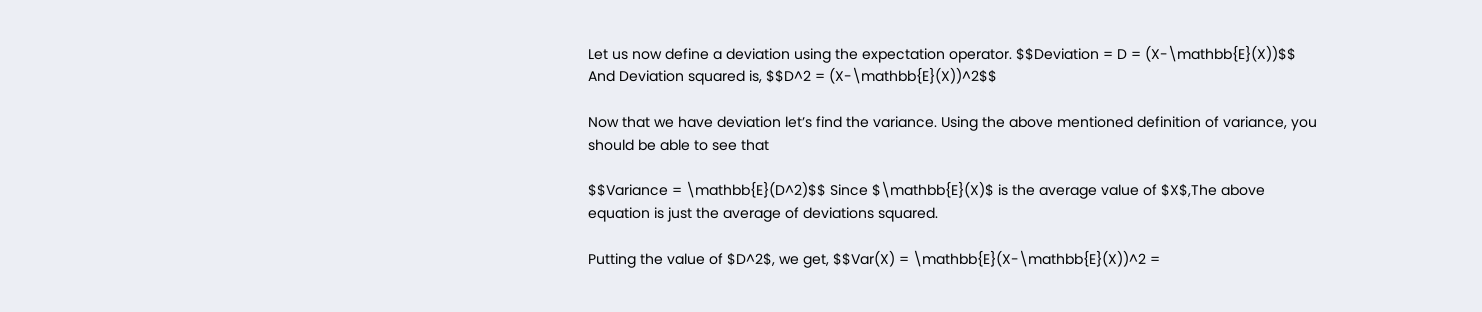Let us now define a deviation using the expectation operator. $$Deviation = D = (X-\mathbb{E}(X))$$ And Deviation squared is, $$D^2 = (X-\mathbb{E}(X))^2$$

Now that we have deviation let’s find the variance. Using the above mentioned definition of variance, you should be able to see that

$$Variance = \mathbb{E}(D^2)$$ Since $\mathbb{E}(X)$ is the average value of $X$,The above equation is just the average of deviations squared.

Putting the value of $D^2$, we get, $$Var(X) = \mathbb{E}(X-\mathbb{E}(X))^2 =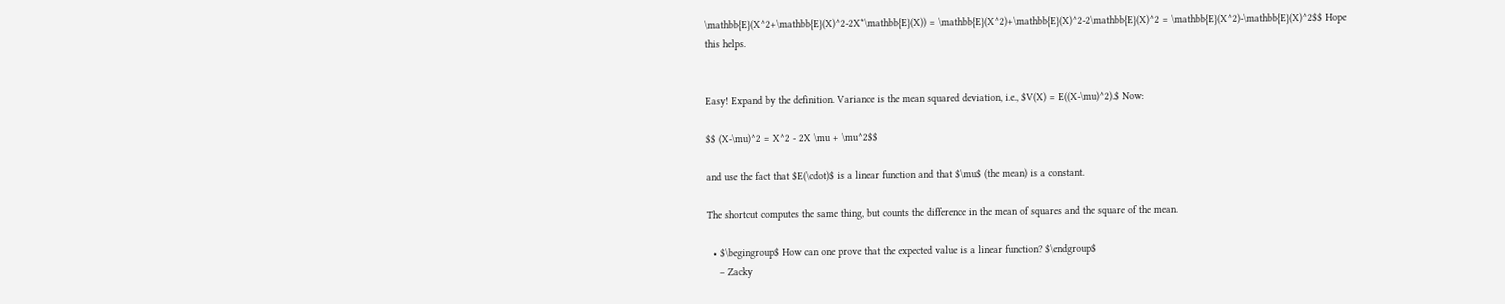\mathbb{E}(X^2+\mathbb{E}(X)^2-2X*\mathbb{E}(X)) = \mathbb{E}(X^2)+\mathbb{E}(X)^2-2\mathbb{E}(X)^2 = \mathbb{E}(X^2)-\mathbb{E}(X)^2$$ Hope this helps.


Easy! Expand by the definition. Variance is the mean squared deviation, i.e., $V(X) = E((X-\mu)^2).$ Now:

$$ (X-\mu)^2 = X^2 - 2X \mu + \mu^2$$

and use the fact that $E(\cdot)$ is a linear function and that $\mu$ (the mean) is a constant.

The shortcut computes the same thing, but counts the difference in the mean of squares and the square of the mean.

  • $\begingroup$ How can one prove that the expected value is a linear function? $\endgroup$
    – Zacky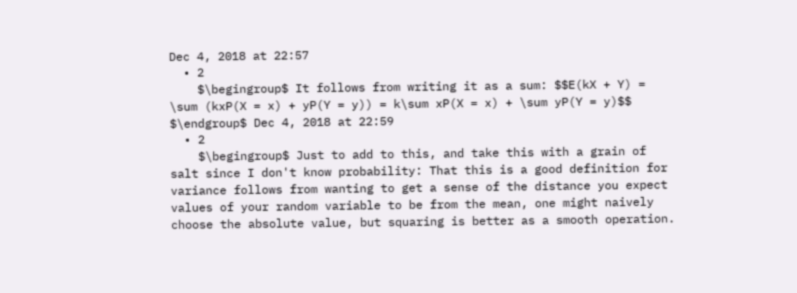Dec 4, 2018 at 22:57
  • 2
    $\begingroup$ It follows from writing it as a sum: $$E(kX + Y) = \sum (kxP(X = x) + yP(Y = y)) = k\sum xP(X = x) + \sum yP(Y = y)$$ $\endgroup$ Dec 4, 2018 at 22:59
  • 2
    $\begingroup$ Just to add to this, and take this with a grain of salt since I don't know probability: That this is a good definition for variance follows from wanting to get a sense of the distance you expect values of your random variable to be from the mean, one might naively choose the absolute value, but squaring is better as a smooth operation.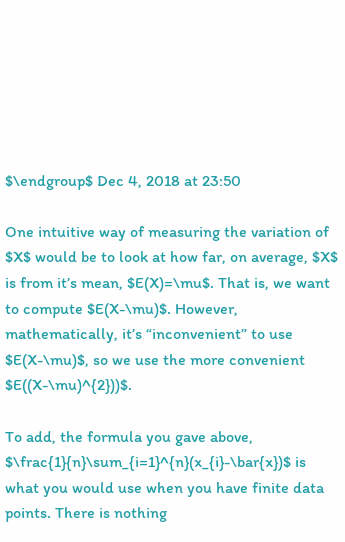$\endgroup$ Dec 4, 2018 at 23:50

One intuitive way of measuring the variation of $X$ would be to look at how far, on average, $X$ is from it’s mean, $E(X)=\mu$. That is, we want to compute $E(X-\mu)$. However, mathematically, it’s “inconvenient” to use $E(X-\mu)$, so we use the more convenient $E((X-\mu)^{2}))$.

To add, the formula you gave above, $\frac{1}{n}\sum_{i=1}^{n}(x_{i}-\bar{x})$ is what you would use when you have finite data points. There is nothing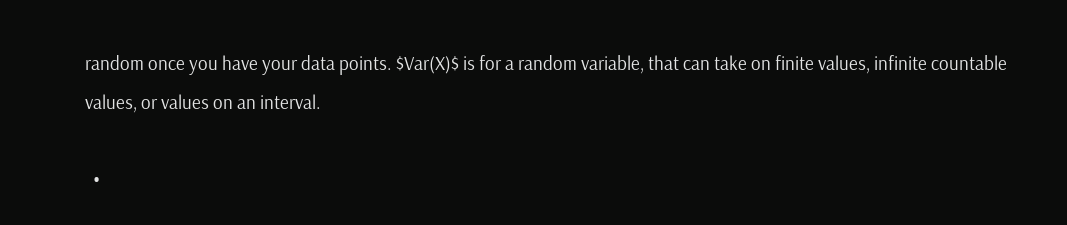random once you have your data points. $Var(X)$ is for a random variable, that can take on finite values, infinite countable values, or values on an interval.

  •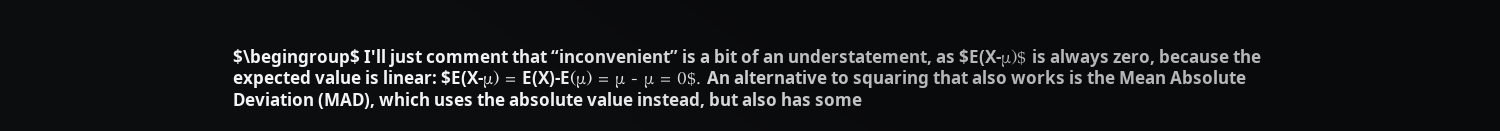$\begingroup$ I'll just comment that “inconvenient” is a bit of an understatement, as $E(X-μ)$ is always zero, because the expected value is linear: $E(X-μ) = E(X)-E(μ) = μ - μ = 0$. An alternative to squaring that also works is the Mean Absolute Deviation (MAD), which uses the absolute value instead, but also has some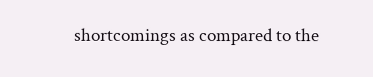shortcomings as compared to the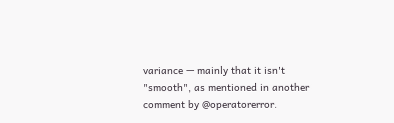variance — mainly that it isn't "smooth", as mentioned in another comment by @operatorerror.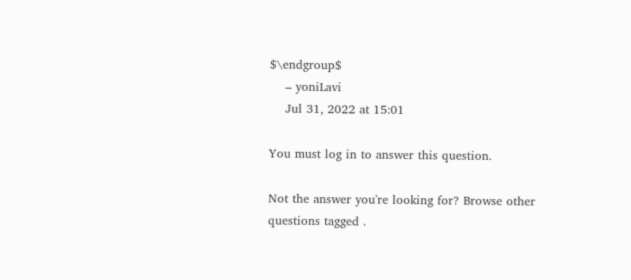$\endgroup$
    – yoniLavi
    Jul 31, 2022 at 15:01

You must log in to answer this question.

Not the answer you're looking for? Browse other questions tagged .